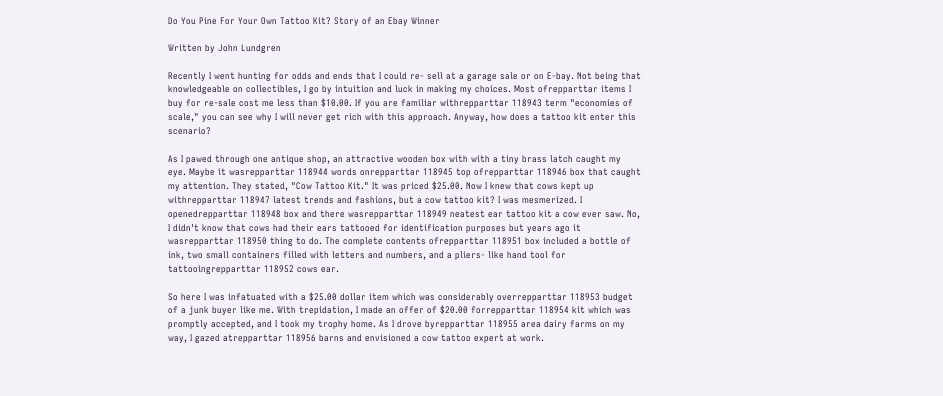Do You Pine For Your Own Tattoo Kit? Story of an Ebay Winner

Written by John Lundgren

Recently I went hunting for odds and ends that I could re- sell at a garage sale or on E-bay. Not being that knowledgeable on collectibles, I go by intuition and luck in making my choices. Most ofrepparttar items I buy for re-sale cost me less than $10.00. If you are familiar withrepparttar 118943 term "economies of scale," you can see why I will never get rich with this approach. Anyway, how does a tattoo kit enter this scenario?

As I pawed through one antique shop, an attractive wooden box with with a tiny brass latch caught my eye. Maybe it wasrepparttar 118944 words onrepparttar 118945 top ofrepparttar 118946 box that caught my attention. They stated, "Cow Tattoo Kit." It was priced $25.00. Now I knew that cows kept up withrepparttar 118947 latest trends and fashions, but a cow tattoo kit? I was mesmerized. I openedrepparttar 118948 box and there wasrepparttar 118949 neatest ear tattoo kit a cow ever saw. No, I didn't know that cows had their ears tattooed for identification purposes but years ago it wasrepparttar 118950 thing to do. The complete contents ofrepparttar 118951 box included a bottle of ink, two small containers filled with letters and numbers, and a pliers- like hand tool for tattooingrepparttar 118952 cows ear.

So here I was infatuated with a $25.00 dollar item which was considerably overrepparttar 118953 budget of a junk buyer like me. With trepidation, I made an offer of $20.00 forrepparttar 118954 kit which was promptly accepted, and I took my trophy home. As I drove byrepparttar 118955 area dairy farms on my way, I gazed atrepparttar 118956 barns and envisioned a cow tattoo expert at work.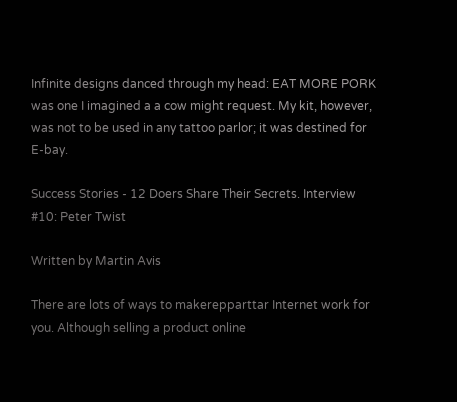Infinite designs danced through my head: EAT MORE PORK was one I imagined a a cow might request. My kit, however, was not to be used in any tattoo parlor; it was destined for E-bay.

Success Stories - 12 Doers Share Their Secrets. Interview #10: Peter Twist

Written by Martin Avis

There are lots of ways to makerepparttar Internet work for you. Although selling a product online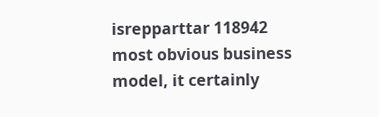isrepparttar 118942 most obvious business model, it certainly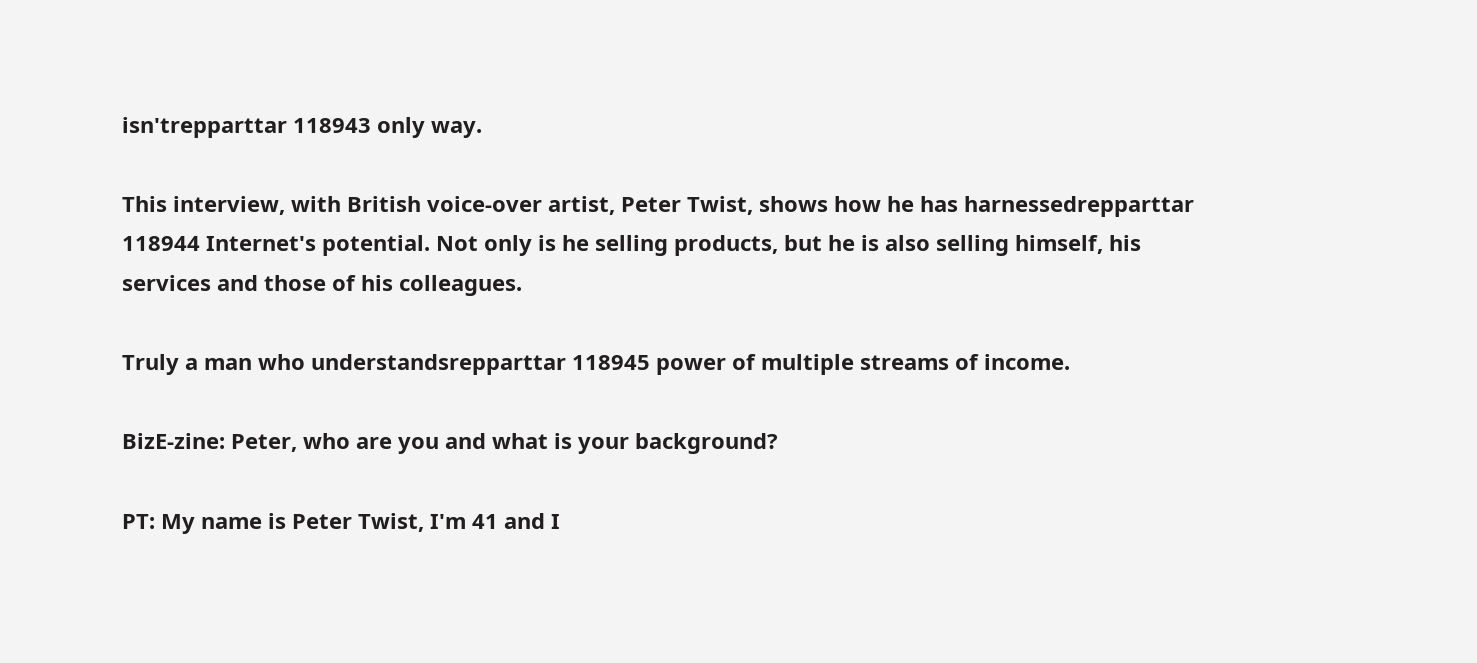isn'trepparttar 118943 only way.

This interview, with British voice-over artist, Peter Twist, shows how he has harnessedrepparttar 118944 Internet's potential. Not only is he selling products, but he is also selling himself, his services and those of his colleagues.

Truly a man who understandsrepparttar 118945 power of multiple streams of income.

BizE-zine: Peter, who are you and what is your background?

PT: My name is Peter Twist, I'm 41 and I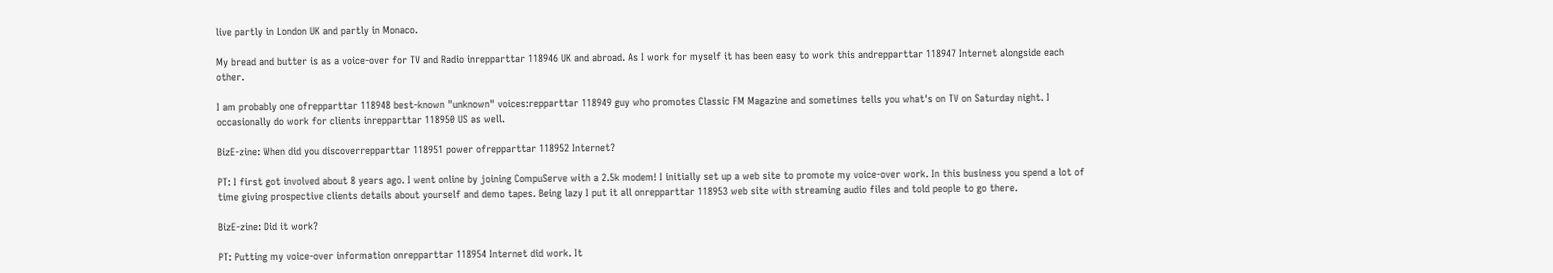live partly in London UK and partly in Monaco.

My bread and butter is as a voice-over for TV and Radio inrepparttar 118946 UK and abroad. As I work for myself it has been easy to work this andrepparttar 118947 Internet alongside each other.

I am probably one ofrepparttar 118948 best-known "unknown" voices:repparttar 118949 guy who promotes Classic FM Magazine and sometimes tells you what's on TV on Saturday night. I occasionally do work for clients inrepparttar 118950 US as well.

BizE-zine: When did you discoverrepparttar 118951 power ofrepparttar 118952 Internet?

PT: I first got involved about 8 years ago. I went online by joining CompuServe with a 2.5k modem! I initially set up a web site to promote my voice-over work. In this business you spend a lot of time giving prospective clients details about yourself and demo tapes. Being lazy I put it all onrepparttar 118953 web site with streaming audio files and told people to go there.

BizE-zine: Did it work?

PT: Putting my voice-over information onrepparttar 118954 Internet did work. It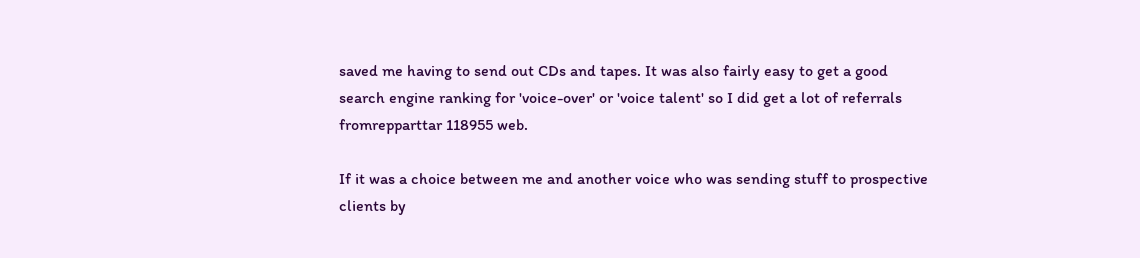saved me having to send out CDs and tapes. It was also fairly easy to get a good search engine ranking for 'voice-over' or 'voice talent' so I did get a lot of referrals fromrepparttar 118955 web.

If it was a choice between me and another voice who was sending stuff to prospective clients by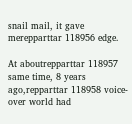snail mail, it gave merepparttar 118956 edge.

At aboutrepparttar 118957 same time, 8 years ago,repparttar 118958 voice-over world had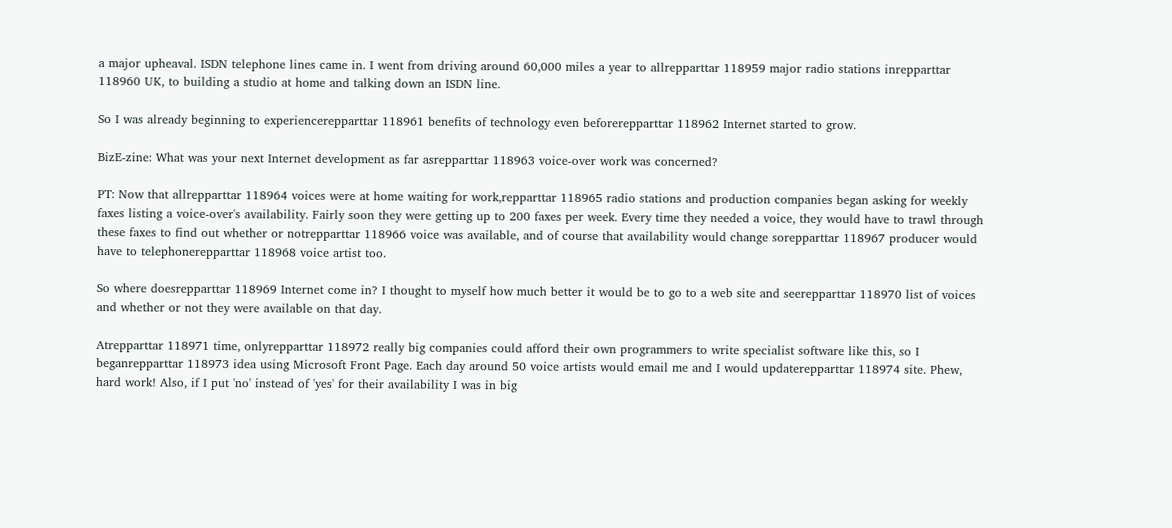a major upheaval. ISDN telephone lines came in. I went from driving around 60,000 miles a year to allrepparttar 118959 major radio stations inrepparttar 118960 UK, to building a studio at home and talking down an ISDN line.

So I was already beginning to experiencerepparttar 118961 benefits of technology even beforerepparttar 118962 Internet started to grow.

BizE-zine: What was your next Internet development as far asrepparttar 118963 voice-over work was concerned?

PT: Now that allrepparttar 118964 voices were at home waiting for work,repparttar 118965 radio stations and production companies began asking for weekly faxes listing a voice-over's availability. Fairly soon they were getting up to 200 faxes per week. Every time they needed a voice, they would have to trawl through these faxes to find out whether or notrepparttar 118966 voice was available, and of course that availability would change sorepparttar 118967 producer would have to telephonerepparttar 118968 voice artist too.

So where doesrepparttar 118969 Internet come in? I thought to myself how much better it would be to go to a web site and seerepparttar 118970 list of voices and whether or not they were available on that day.

Atrepparttar 118971 time, onlyrepparttar 118972 really big companies could afford their own programmers to write specialist software like this, so I beganrepparttar 118973 idea using Microsoft Front Page. Each day around 50 voice artists would email me and I would updaterepparttar 118974 site. Phew, hard work! Also, if I put 'no' instead of 'yes' for their availability I was in big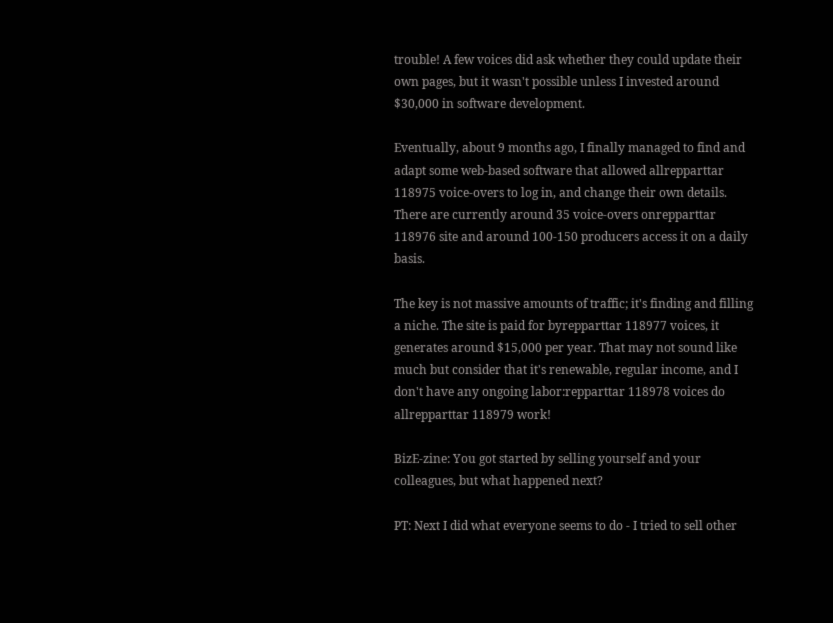trouble! A few voices did ask whether they could update their own pages, but it wasn't possible unless I invested around $30,000 in software development.

Eventually, about 9 months ago, I finally managed to find and adapt some web-based software that allowed allrepparttar 118975 voice-overs to log in, and change their own details. There are currently around 35 voice-overs onrepparttar 118976 site and around 100-150 producers access it on a daily basis.

The key is not massive amounts of traffic; it's finding and filling a niche. The site is paid for byrepparttar 118977 voices, it generates around $15,000 per year. That may not sound like much but consider that it's renewable, regular income, and I don't have any ongoing labor:repparttar 118978 voices do allrepparttar 118979 work!

BizE-zine: You got started by selling yourself and your colleagues, but what happened next?

PT: Next I did what everyone seems to do - I tried to sell other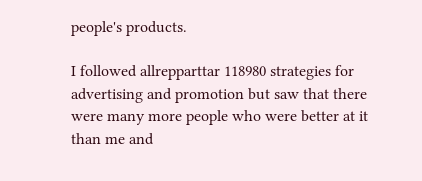people's products.

I followed allrepparttar 118980 strategies for advertising and promotion but saw that there were many more people who were better at it than me and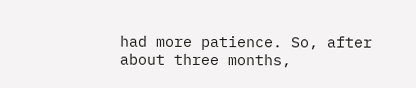had more patience. So, after about three months,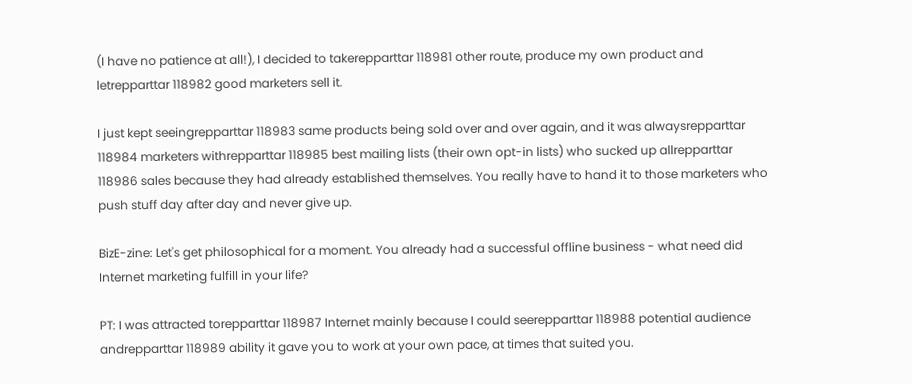(I have no patience at all!), I decided to takerepparttar 118981 other route, produce my own product and letrepparttar 118982 good marketers sell it.

I just kept seeingrepparttar 118983 same products being sold over and over again, and it was alwaysrepparttar 118984 marketers withrepparttar 118985 best mailing lists (their own opt-in lists) who sucked up allrepparttar 118986 sales because they had already established themselves. You really have to hand it to those marketers who push stuff day after day and never give up.

BizE-zine: Let's get philosophical for a moment. You already had a successful offline business - what need did Internet marketing fulfill in your life?

PT: I was attracted torepparttar 118987 Internet mainly because I could seerepparttar 118988 potential audience andrepparttar 118989 ability it gave you to work at your own pace, at times that suited you.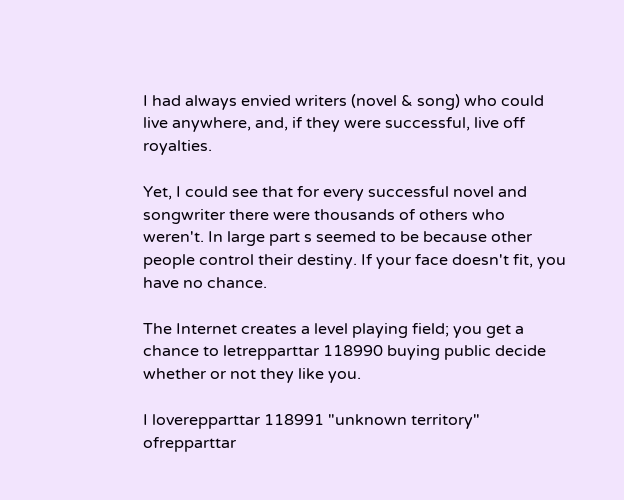I had always envied writers (novel & song) who could live anywhere, and, if they were successful, live off royalties.

Yet, I could see that for every successful novel and songwriter there were thousands of others who weren't. In large part s seemed to be because other people control their destiny. If your face doesn't fit, you have no chance.

The Internet creates a level playing field; you get a chance to letrepparttar 118990 buying public decide whether or not they like you.

I loverepparttar 118991 "unknown territory" ofrepparttar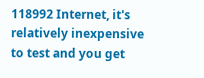118992 Internet, it's relatively inexpensive to test and you get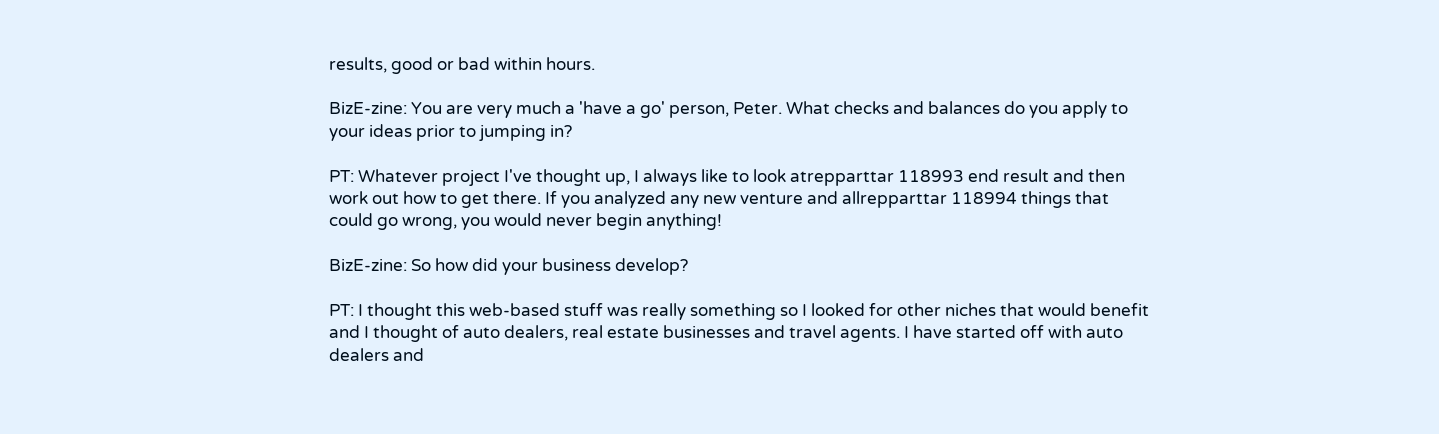results, good or bad within hours.

BizE-zine: You are very much a 'have a go' person, Peter. What checks and balances do you apply to your ideas prior to jumping in?

PT: Whatever project I've thought up, I always like to look atrepparttar 118993 end result and then work out how to get there. If you analyzed any new venture and allrepparttar 118994 things that could go wrong, you would never begin anything!

BizE-zine: So how did your business develop?

PT: I thought this web-based stuff was really something so I looked for other niches that would benefit and I thought of auto dealers, real estate businesses and travel agents. I have started off with auto dealers and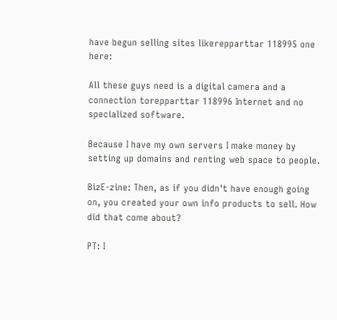have begun selling sites likerepparttar 118995 one here:

All these guys need is a digital camera and a connection torepparttar 118996 Internet and no specialized software.

Because I have my own servers I make money by setting up domains and renting web space to people.

BizE-zine: Then, as if you didn't have enough going on, you created your own info products to sell. How did that come about?

PT: I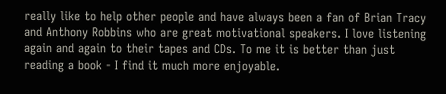really like to help other people and have always been a fan of Brian Tracy and Anthony Robbins who are great motivational speakers. I love listening again and again to their tapes and CDs. To me it is better than just reading a book - I find it much more enjoyable.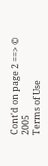Cont'd on page 2 ==> © 2005
Terms of Use